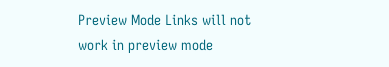Preview Mode Links will not work in preview mode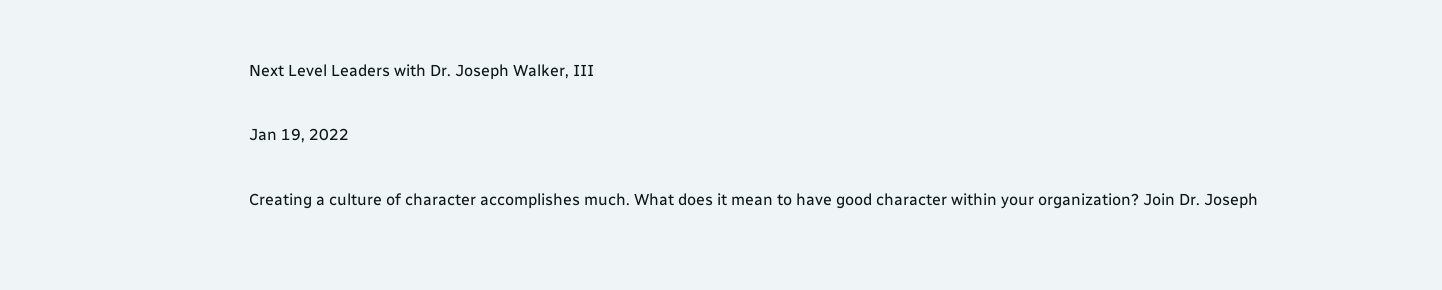Next Level Leaders with Dr. Joseph Walker, III

Jan 19, 2022

Creating a culture of character accomplishes much. What does it mean to have good character within your organization? Join Dr. Joseph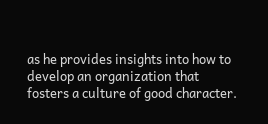as he provides insights into how to develop an organization that fosters a culture of good character.